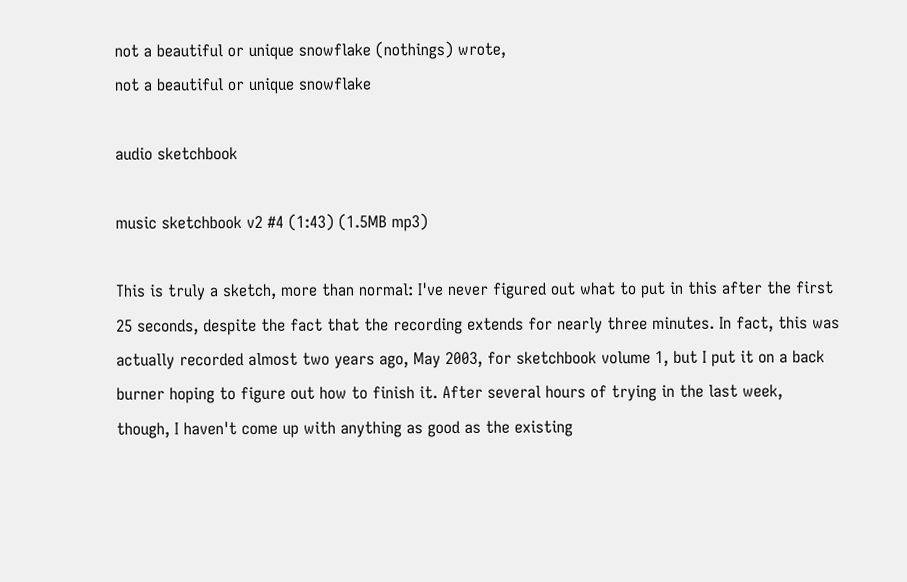not a beautiful or unique snowflake (nothings) wrote,
not a beautiful or unique snowflake

audio sketchbook

music sketchbook v2 #4 (1:43) (1.5MB mp3)

This is truly a sketch, more than normal: I've never figured out what to put in this after the first 25 seconds, despite the fact that the recording extends for nearly three minutes. In fact, this was actually recorded almost two years ago, May 2003, for sketchbook volume 1, but I put it on a back burner hoping to figure out how to finish it. After several hours of trying in the last week, though, I haven't come up with anything as good as the existing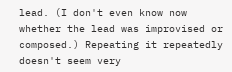lead. (I don't even know now whether the lead was improvised or composed.) Repeating it repeatedly doesn't seem very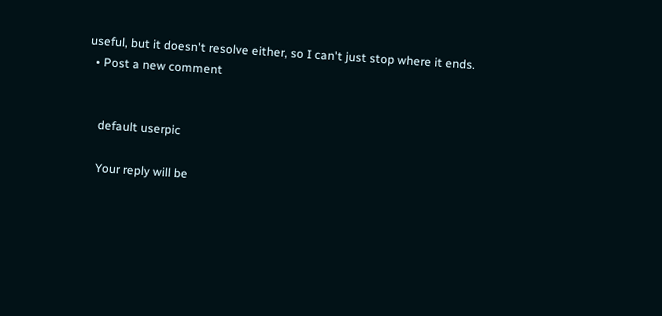useful, but it doesn't resolve either, so I can't just stop where it ends.
  • Post a new comment


    default userpic

    Your reply will be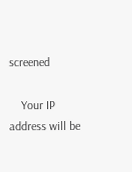screened

    Your IP address will be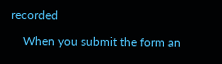recorded

    When you submit the form an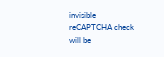invisible reCAPTCHA check will be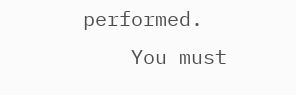performed.
    You must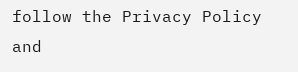follow the Privacy Policy and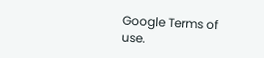Google Terms of use.